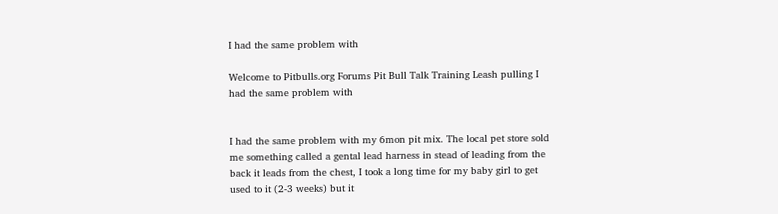I had the same problem with

Welcome to Pitbulls.org Forums Pit Bull Talk Training Leash pulling I had the same problem with


I had the same problem with my 6mon pit mix. The local pet store sold me something called a gental lead harness in stead of leading from the back it leads from the chest, I took a long time for my baby girl to get used to it (2-3 weeks) but it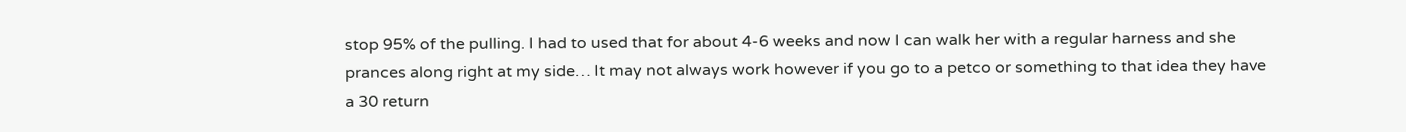stop 95% of the pulling. I had to used that for about 4-6 weeks and now I can walk her with a regular harness and she prances along right at my side… It may not always work however if you go to a petco or something to that idea they have a 30 return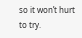so it won’t hurt to try.